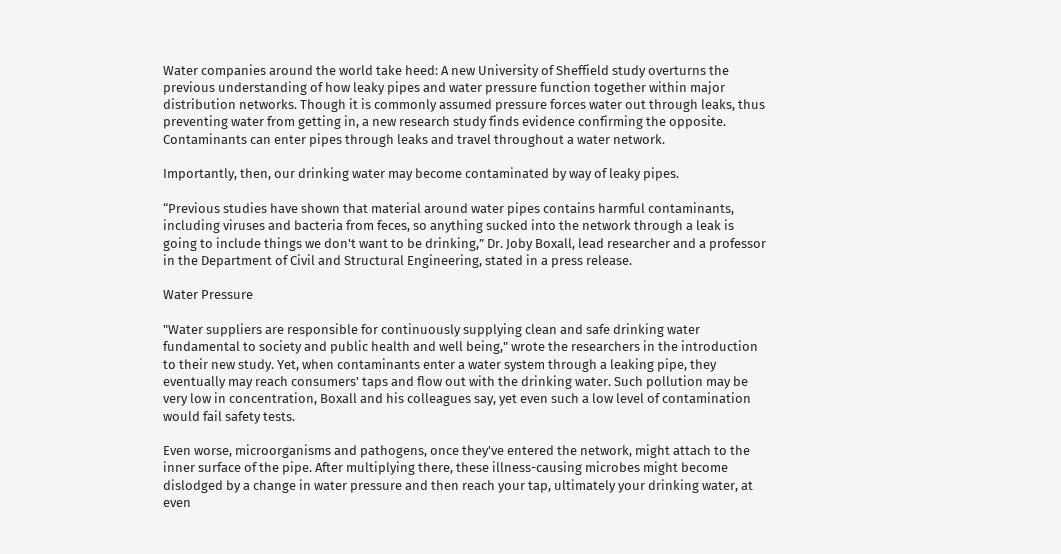Water companies around the world take heed: A new University of Sheffield study overturns the previous understanding of how leaky pipes and water pressure function together within major distribution networks. Though it is commonly assumed pressure forces water out through leaks, thus preventing water from getting in, a new research study finds evidence confirming the opposite. Contaminants can enter pipes through leaks and travel throughout a water network.

Importantly, then, our drinking water may become contaminated by way of leaky pipes.

“Previous studies have shown that material around water pipes contains harmful contaminants, including viruses and bacteria from feces, so anything sucked into the network through a leak is going to include things we don't want to be drinking,” Dr. Joby Boxall, lead researcher and a professor in the Department of Civil and Structural Engineering, stated in a press release.

Water Pressure

"Water suppliers are responsible for continuously supplying clean and safe drinking water fundamental to society and public health and well being," wrote the researchers in the introduction to their new study. Yet, when contaminants enter a water system through a leaking pipe, they eventually may reach consumers' taps and flow out with the drinking water. Such pollution may be very low in concentration, Boxall and his colleagues say, yet even such a low level of contamination would fail safety tests.

Even worse, microorganisms and pathogens, once they've entered the network, might attach to the inner surface of the pipe. After multiplying there, these illness-causing microbes might become dislodged by a change in water pressure and then reach your tap, ultimately your drinking water, at even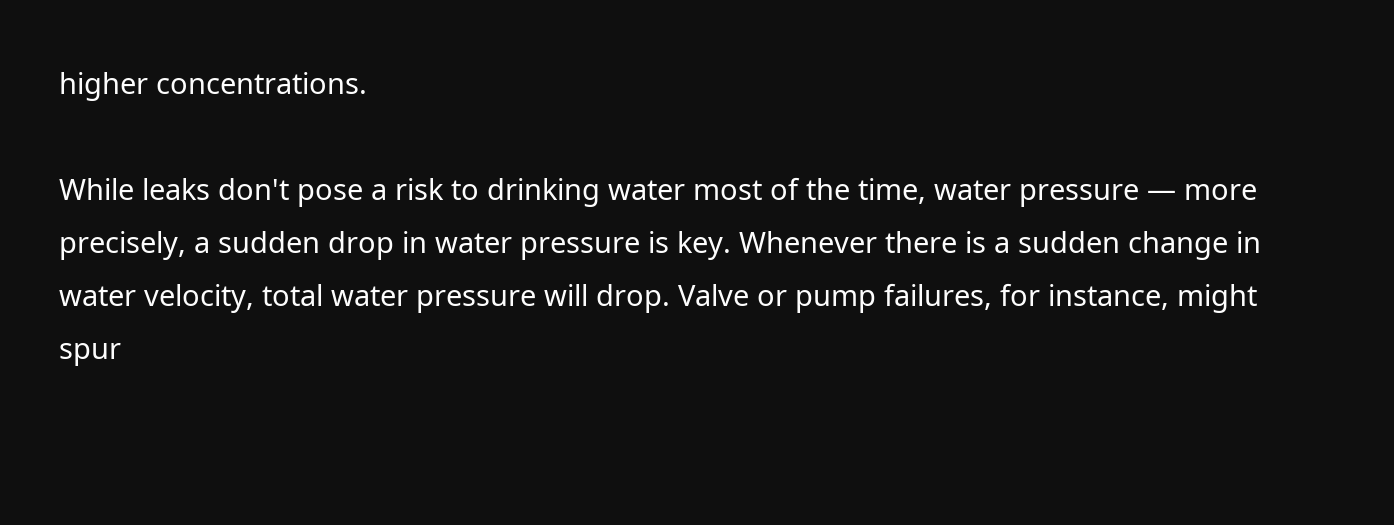higher concentrations.

While leaks don't pose a risk to drinking water most of the time, water pressure — more precisely, a sudden drop in water pressure is key. Whenever there is a sudden change in water velocity, total water pressure will drop. Valve or pump failures, for instance, might spur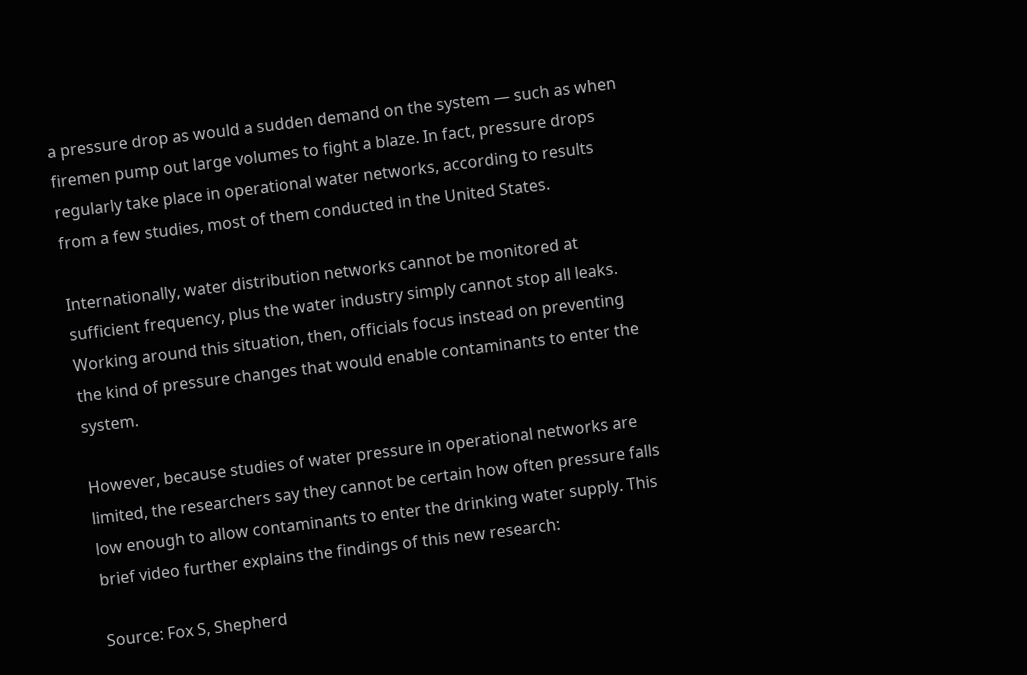a pressure drop as would a sudden demand on the system — such as when firemen pump out large volumes to fight a blaze. In fact, pressure drops regularly take place in operational water networks, according to results from a few studies, most of them conducted in the United States.

Internationally, water distribution networks cannot be monitored at sufficient frequency, plus the water industry simply cannot stop all leaks. Working around this situation, then, officials focus instead on preventing the kind of pressure changes that would enable contaminants to enter the system.

However, because studies of water pressure in operational networks are limited, the researchers say they cannot be certain how often pressure falls low enough to allow contaminants to enter the drinking water supply. This brief video further explains the findings of this new research:

Source: Fox S, Shepherd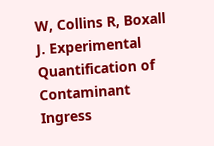W, Collins R, Boxall J. Experimental Quantification of Contaminant Ingress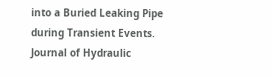into a Buried Leaking Pipe during Transient Events. Journal of Hydraulic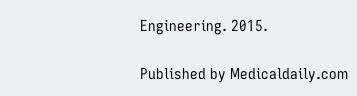Engineering. 2015.

Published by Medicaldaily.com